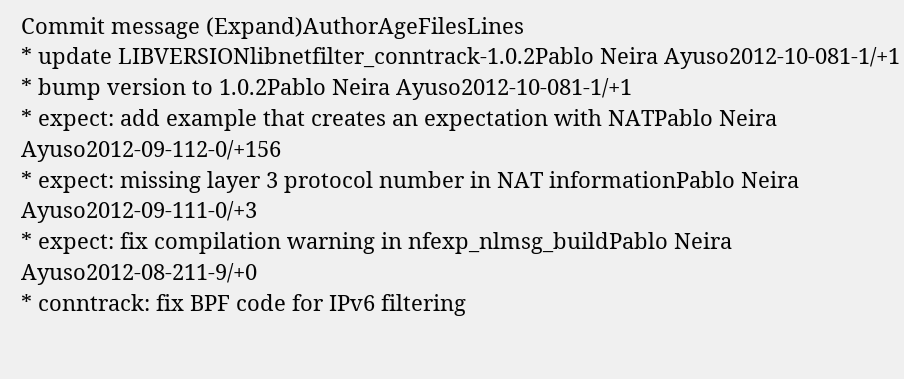Commit message (Expand)AuthorAgeFilesLines
* update LIBVERSIONlibnetfilter_conntrack-1.0.2Pablo Neira Ayuso2012-10-081-1/+1
* bump version to 1.0.2Pablo Neira Ayuso2012-10-081-1/+1
* expect: add example that creates an expectation with NATPablo Neira Ayuso2012-09-112-0/+156
* expect: missing layer 3 protocol number in NAT informationPablo Neira Ayuso2012-09-111-0/+3
* expect: fix compilation warning in nfexp_nlmsg_buildPablo Neira Ayuso2012-08-211-9/+0
* conntrack: fix BPF code for IPv6 filtering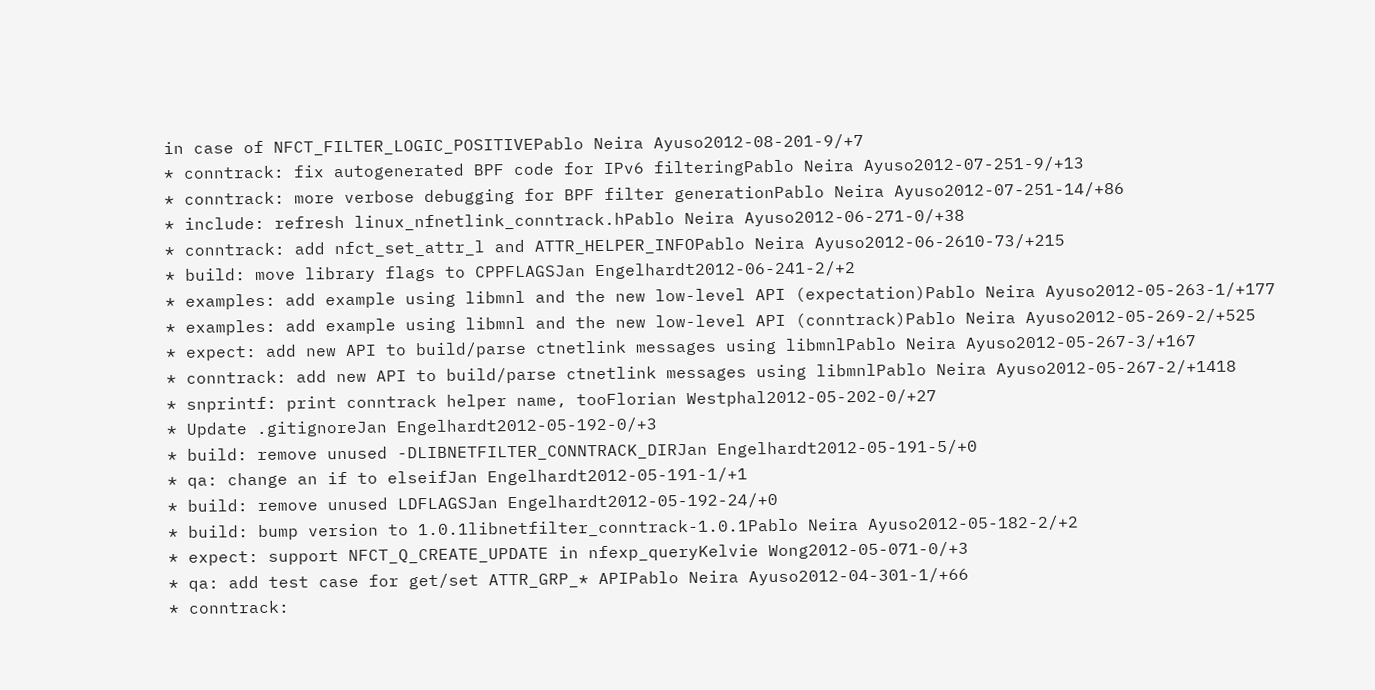in case of NFCT_FILTER_LOGIC_POSITIVEPablo Neira Ayuso2012-08-201-9/+7
* conntrack: fix autogenerated BPF code for IPv6 filteringPablo Neira Ayuso2012-07-251-9/+13
* conntrack: more verbose debugging for BPF filter generationPablo Neira Ayuso2012-07-251-14/+86
* include: refresh linux_nfnetlink_conntrack.hPablo Neira Ayuso2012-06-271-0/+38
* conntrack: add nfct_set_attr_l and ATTR_HELPER_INFOPablo Neira Ayuso2012-06-2610-73/+215
* build: move library flags to CPPFLAGSJan Engelhardt2012-06-241-2/+2
* examples: add example using libmnl and the new low-level API (expectation)Pablo Neira Ayuso2012-05-263-1/+177
* examples: add example using libmnl and the new low-level API (conntrack)Pablo Neira Ayuso2012-05-269-2/+525
* expect: add new API to build/parse ctnetlink messages using libmnlPablo Neira Ayuso2012-05-267-3/+167
* conntrack: add new API to build/parse ctnetlink messages using libmnlPablo Neira Ayuso2012-05-267-2/+1418
* snprintf: print conntrack helper name, tooFlorian Westphal2012-05-202-0/+27
* Update .gitignoreJan Engelhardt2012-05-192-0/+3
* build: remove unused -DLIBNETFILTER_CONNTRACK_DIRJan Engelhardt2012-05-191-5/+0
* qa: change an if to elseifJan Engelhardt2012-05-191-1/+1
* build: remove unused LDFLAGSJan Engelhardt2012-05-192-24/+0
* build: bump version to 1.0.1libnetfilter_conntrack-1.0.1Pablo Neira Ayuso2012-05-182-2/+2
* expect: support NFCT_Q_CREATE_UPDATE in nfexp_queryKelvie Wong2012-05-071-0/+3
* qa: add test case for get/set ATTR_GRP_* APIPablo Neira Ayuso2012-04-301-1/+66
* conntrack: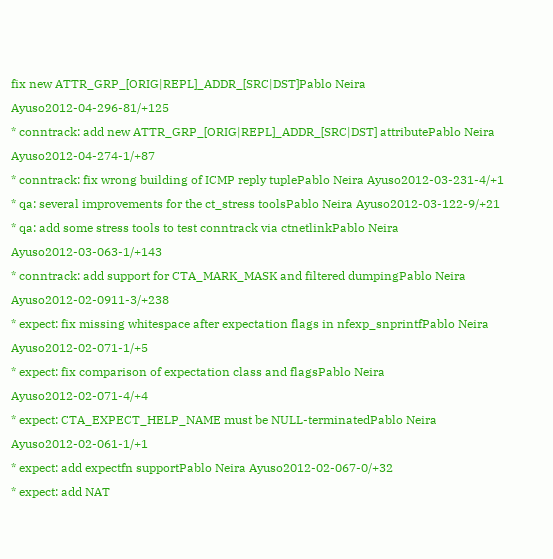fix new ATTR_GRP_[ORIG|REPL]_ADDR_[SRC|DST]Pablo Neira Ayuso2012-04-296-81/+125
* conntrack: add new ATTR_GRP_[ORIG|REPL]_ADDR_[SRC|DST] attributePablo Neira Ayuso2012-04-274-1/+87
* conntrack: fix wrong building of ICMP reply tuplePablo Neira Ayuso2012-03-231-4/+1
* qa: several improvements for the ct_stress toolsPablo Neira Ayuso2012-03-122-9/+21
* qa: add some stress tools to test conntrack via ctnetlinkPablo Neira Ayuso2012-03-063-1/+143
* conntrack: add support for CTA_MARK_MASK and filtered dumpingPablo Neira Ayuso2012-02-0911-3/+238
* expect: fix missing whitespace after expectation flags in nfexp_snprintfPablo Neira Ayuso2012-02-071-1/+5
* expect: fix comparison of expectation class and flagsPablo Neira Ayuso2012-02-071-4/+4
* expect: CTA_EXPECT_HELP_NAME must be NULL-terminatedPablo Neira Ayuso2012-02-061-1/+1
* expect: add expectfn supportPablo Neira Ayuso2012-02-067-0/+32
* expect: add NAT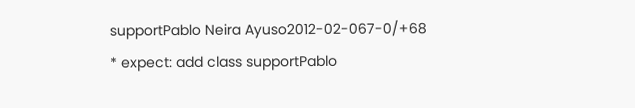supportPablo Neira Ayuso2012-02-067-0/+68
* expect: add class supportPablo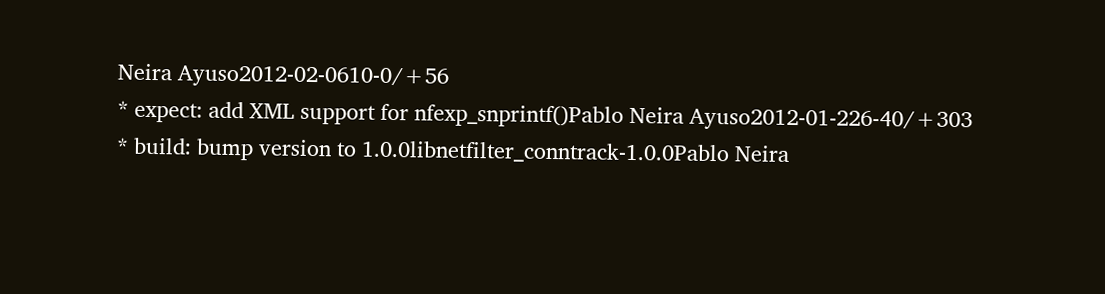Neira Ayuso2012-02-0610-0/+56
* expect: add XML support for nfexp_snprintf()Pablo Neira Ayuso2012-01-226-40/+303
* build: bump version to 1.0.0libnetfilter_conntrack-1.0.0Pablo Neira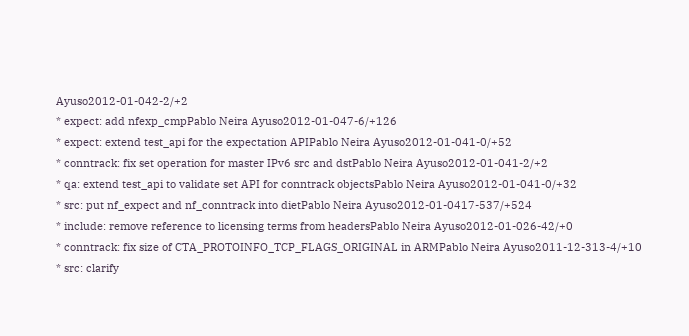Ayuso2012-01-042-2/+2
* expect: add nfexp_cmpPablo Neira Ayuso2012-01-047-6/+126
* expect: extend test_api for the expectation APIPablo Neira Ayuso2012-01-041-0/+52
* conntrack: fix set operation for master IPv6 src and dstPablo Neira Ayuso2012-01-041-2/+2
* qa: extend test_api to validate set API for conntrack objectsPablo Neira Ayuso2012-01-041-0/+32
* src: put nf_expect and nf_conntrack into dietPablo Neira Ayuso2012-01-0417-537/+524
* include: remove reference to licensing terms from headersPablo Neira Ayuso2012-01-026-42/+0
* conntrack: fix size of CTA_PROTOINFO_TCP_FLAGS_ORIGINAL in ARMPablo Neira Ayuso2011-12-313-4/+10
* src: clarify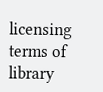licensing terms of library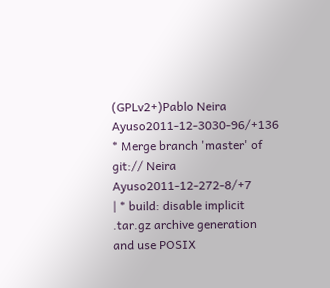(GPLv2+)Pablo Neira Ayuso2011-12-3030-96/+136
* Merge branch 'master' of git:// Neira Ayuso2011-12-272-8/+7
| * build: disable implicit .tar.gz archive generation and use POSIX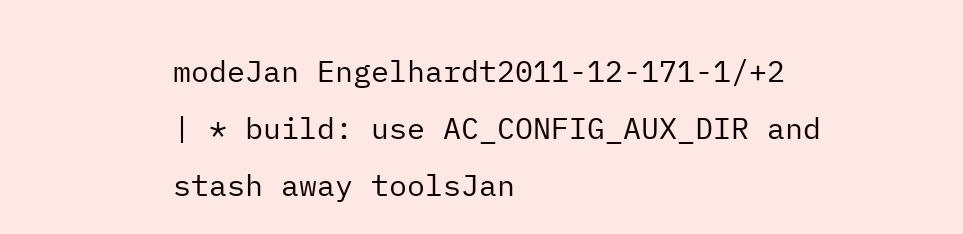modeJan Engelhardt2011-12-171-1/+2
| * build: use AC_CONFIG_AUX_DIR and stash away toolsJan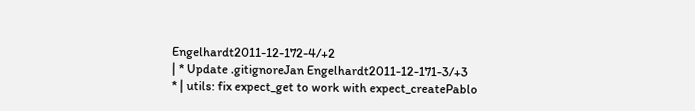Engelhardt2011-12-172-4/+2
| * Update .gitignoreJan Engelhardt2011-12-171-3/+3
* | utils: fix expect_get to work with expect_createPablo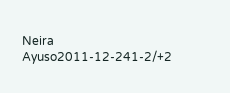Neira Ayuso2011-12-241-2/+2